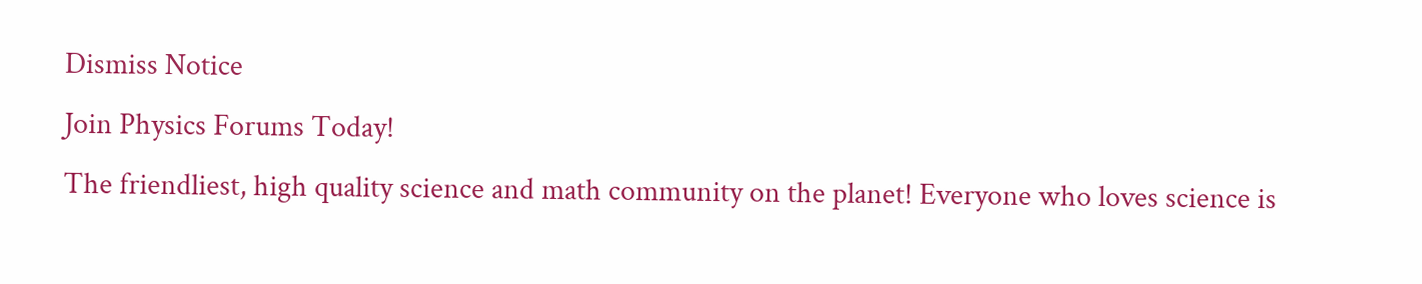Dismiss Notice
Join Physics Forums Today!
The friendliest, high quality science and math community on the planet! Everyone who loves science is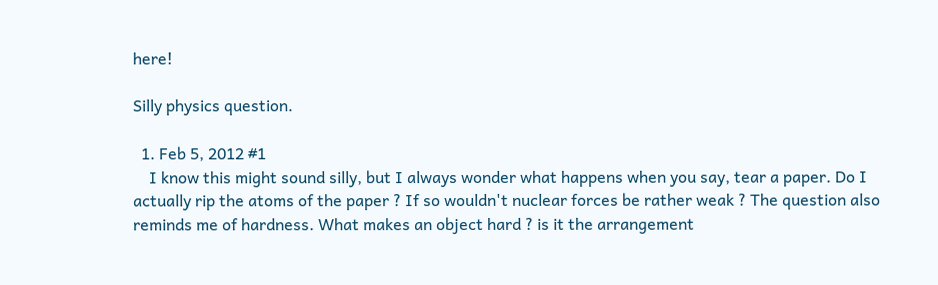here!

Silly physics question.

  1. Feb 5, 2012 #1
    I know this might sound silly, but I always wonder what happens when you say, tear a paper. Do I actually rip the atoms of the paper ? If so wouldn't nuclear forces be rather weak ? The question also reminds me of hardness. What makes an object hard ? is it the arrangement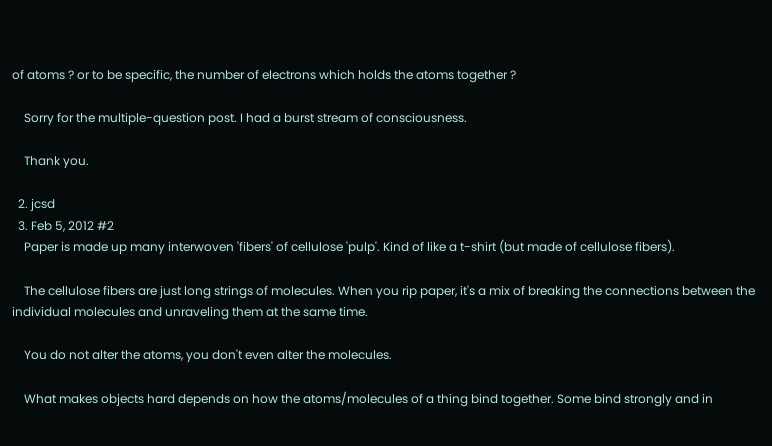of atoms ? or to be specific, the number of electrons which holds the atoms together ?

    Sorry for the multiple-question post. I had a burst stream of consciousness.

    Thank you.

  2. jcsd
  3. Feb 5, 2012 #2
    Paper is made up many interwoven 'fibers' of cellulose 'pulp'. Kind of like a t-shirt (but made of cellulose fibers).

    The cellulose fibers are just long strings of molecules. When you rip paper, it's a mix of breaking the connections between the individual molecules and unraveling them at the same time.

    You do not alter the atoms, you don't even alter the molecules.

    What makes objects hard depends on how the atoms/molecules of a thing bind together. Some bind strongly and in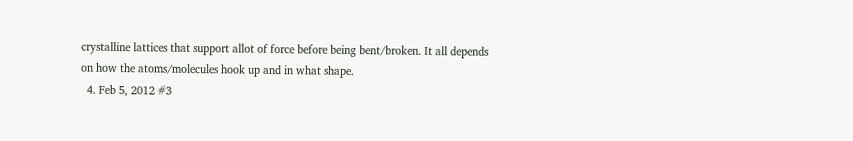crystalline lattices that support allot of force before being bent/broken. It all depends on how the atoms/molecules hook up and in what shape.
  4. Feb 5, 2012 #3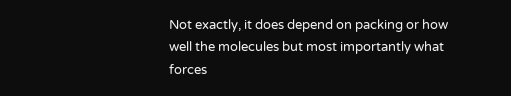Not exactly, it does depend on packing or how well the molecules but most importantly what forces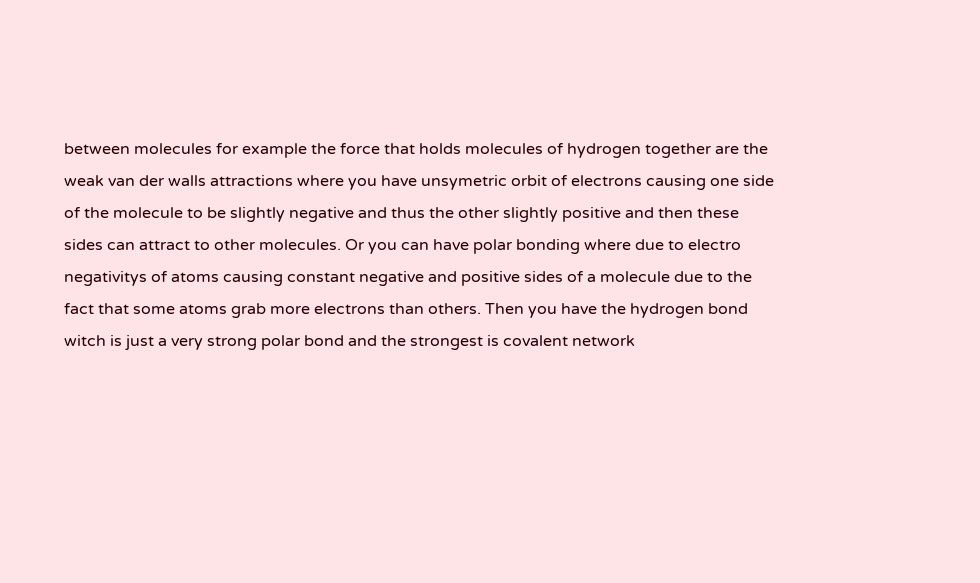between molecules for example the force that holds molecules of hydrogen together are the weak van der walls attractions where you have unsymetric orbit of electrons causing one side of the molecule to be slightly negative and thus the other slightly positive and then these sides can attract to other molecules. Or you can have polar bonding where due to electro negativitys of atoms causing constant negative and positive sides of a molecule due to the fact that some atoms grab more electrons than others. Then you have the hydrogen bond witch is just a very strong polar bond and the strongest is covalent network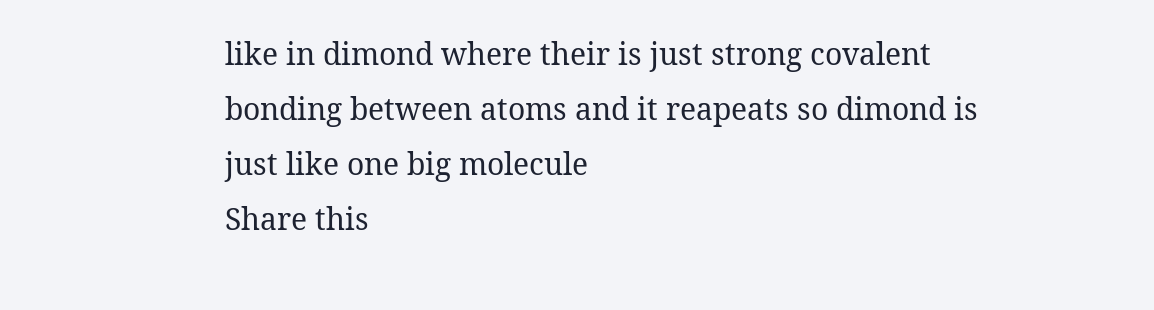like in dimond where their is just strong covalent bonding between atoms and it reapeats so dimond is just like one big molecule
Share this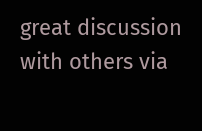great discussion with others via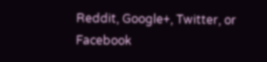Reddit, Google+, Twitter, or Facebook